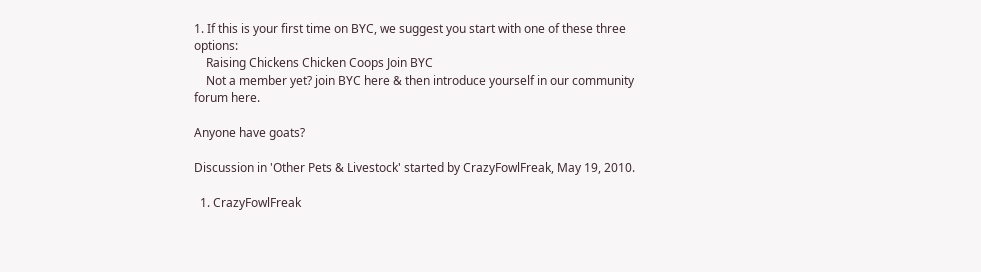1. If this is your first time on BYC, we suggest you start with one of these three options:
    Raising Chickens Chicken Coops Join BYC
    Not a member yet? join BYC here & then introduce yourself in our community forum here.

Anyone have goats?

Discussion in 'Other Pets & Livestock' started by CrazyFowlFreak, May 19, 2010.

  1. CrazyFowlFreak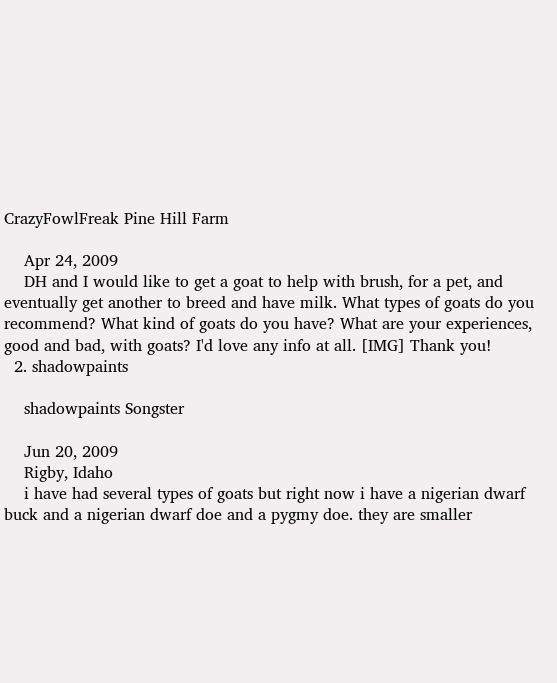CrazyFowlFreak Pine Hill Farm

    Apr 24, 2009
    DH and I would like to get a goat to help with brush, for a pet, and eventually get another to breed and have milk. What types of goats do you recommend? What kind of goats do you have? What are your experiences, good and bad, with goats? I'd love any info at all. [IMG] Thank you!
  2. shadowpaints

    shadowpaints Songster

    Jun 20, 2009
    Rigby, Idaho
    i have had several types of goats but right now i have a nigerian dwarf buck and a nigerian dwarf doe and a pygmy doe. they are smaller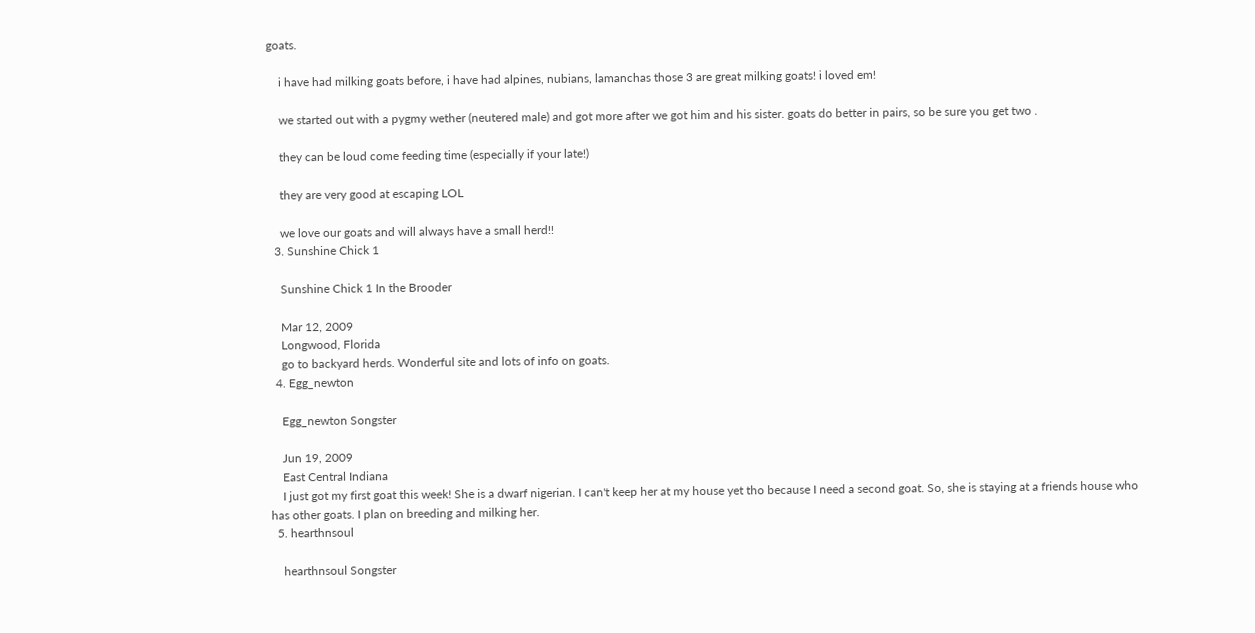goats.

    i have had milking goats before, i have had alpines, nubians, lamanchas those 3 are great milking goats! i loved em!

    we started out with a pygmy wether (neutered male) and got more after we got him and his sister. goats do better in pairs, so be sure you get two .

    they can be loud come feeding time (especially if your late!)

    they are very good at escaping LOL

    we love our goats and will always have a small herd!!
  3. Sunshine Chick 1

    Sunshine Chick 1 In the Brooder

    Mar 12, 2009
    Longwood, Florida
    go to backyard herds. Wonderful site and lots of info on goats.
  4. Egg_newton

    Egg_newton Songster

    Jun 19, 2009
    East Central Indiana
    I just got my first goat this week! She is a dwarf nigerian. I can't keep her at my house yet tho because I need a second goat. So, she is staying at a friends house who has other goats. I plan on breeding and milking her.
  5. hearthnsoul

    hearthnsoul Songster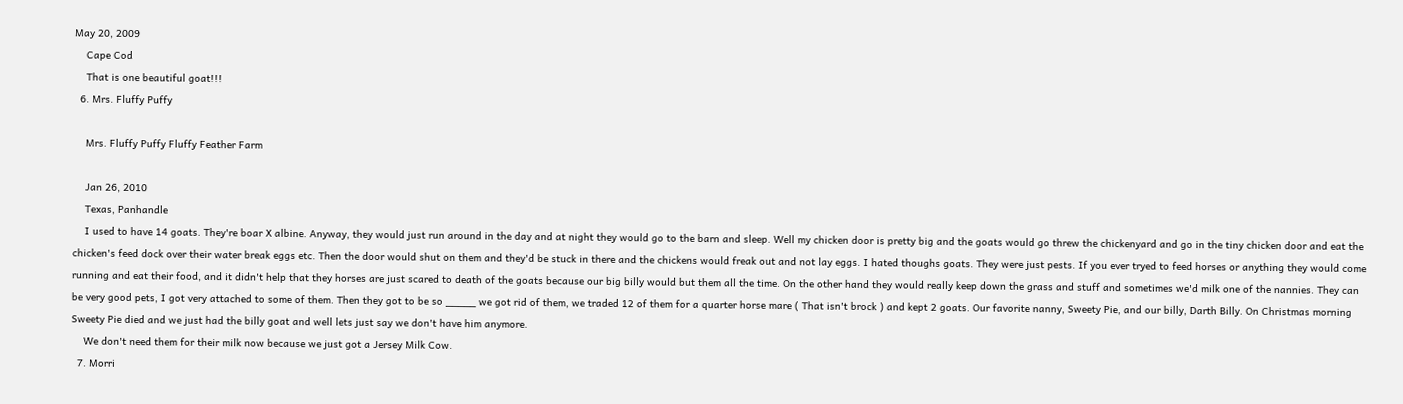May 20, 2009
    Cape Cod
    That is one beautiful goat!!!
  6. Mrs. Fluffy Puffy

    Mrs. Fluffy Puffy Fluffy Feather Farm

    Jan 26, 2010
    Texas, Panhandle
    I used to have 14 goats. They're boar X albine. Anyway, they would just run around in the day and at night they would go to the barn and sleep. Well my chicken door is pretty big and the goats would go threw the chickenyard and go in the tiny chicken door and eat the chicken's feed dock over their water break eggs etc. Then the door would shut on them and they'd be stuck in there and the chickens would freak out and not lay eggs. I hated thoughs goats. They were just pests. If you ever tryed to feed horses or anything they would come running and eat their food, and it didn't help that they horses are just scared to death of the goats because our big billy would but them all the time. On the other hand they would really keep down the grass and stuff and sometimes we'd milk one of the nannies. They can be very good pets, I got very attached to some of them. Then they got to be so _____ we got rid of them, we traded 12 of them for a quarter horse mare ( That isn't brock ) and kept 2 goats. Our favorite nanny, Sweety Pie, and our billy, Darth Billy. On Christmas morning Sweety Pie died and we just had the billy goat and well lets just say we don't have him anymore.
    We don't need them for their milk now because we just got a Jersey Milk Cow.
  7. Morri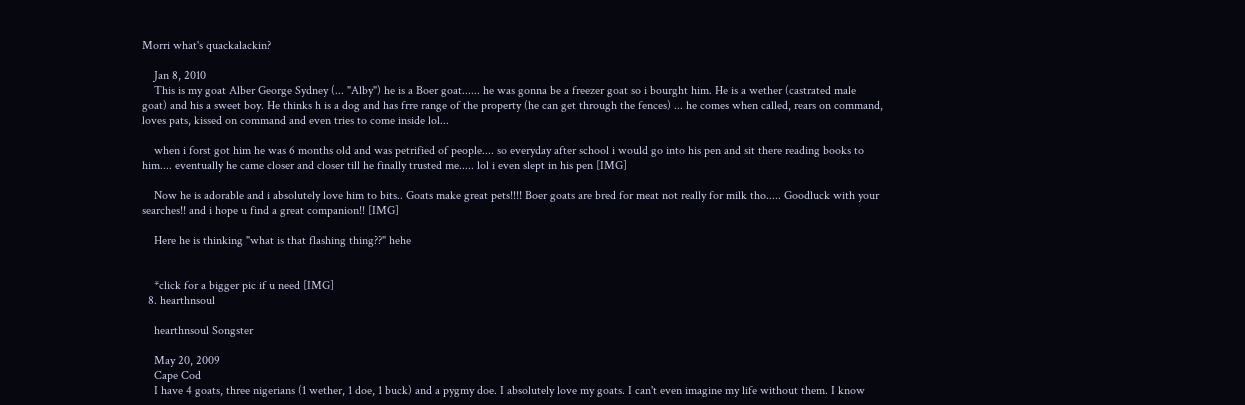Morri what's quackalackin?

    Jan 8, 2010
    This is my goat Alber George Sydney (... "Alby") he is a Boer goat...... he was gonna be a freezer goat so i bourght him. He is a wether (castrated male goat) and his a sweet boy. He thinks h is a dog and has frre range of the property (he can get through the fences) ... he comes when called, rears on command, loves pats, kissed on command and even tries to come inside lol...

    when i forst got him he was 6 months old and was petrified of people.... so everyday after school i would go into his pen and sit there reading books to him.... eventually he came closer and closer till he finally trusted me..... lol i even slept in his pen [IMG]

    Now he is adorable and i absolutely love him to bits.. Goats make great pets!!!! Boer goats are bred for meat not really for milk tho..... Goodluck with your searches!! and i hope u find a great companion!! [IMG]

    Here he is thinking "what is that flashing thing??" hehe


    *click for a bigger pic if u need [IMG]
  8. hearthnsoul

    hearthnsoul Songster

    May 20, 2009
    Cape Cod
    I have 4 goats, three nigerians (1 wether, 1 doe, 1 buck) and a pygmy doe. I absolutely love my goats. I can't even imagine my life without them. I know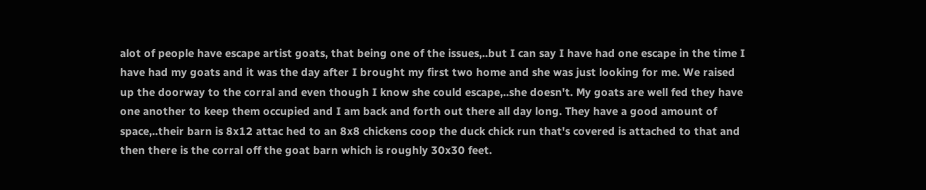alot of people have escape artist goats, that being one of the issues,..but I can say I have had one escape in the time I have had my goats and it was the day after I brought my first two home and she was just looking for me. We raised up the doorway to the corral and even though I know she could escape,..she doesn't. My goats are well fed they have one another to keep them occupied and I am back and forth out there all day long. They have a good amount of space,..their barn is 8x12 attac hed to an 8x8 chickens coop the duck chick run that's covered is attached to that and then there is the corral off the goat barn which is roughly 30x30 feet.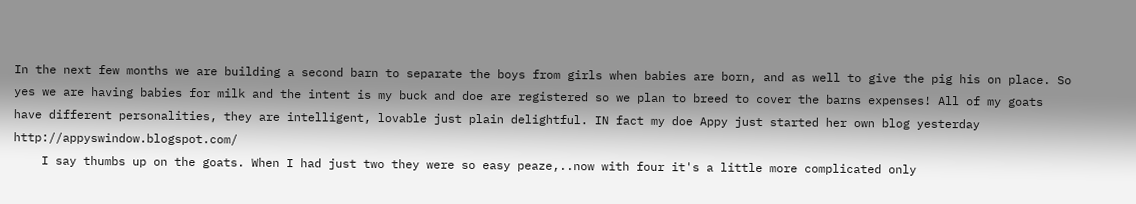In the next few months we are building a second barn to separate the boys from girls when babies are born, and as well to give the pig his on place. So yes we are having babies for milk and the intent is my buck and doe are registered so we plan to breed to cover the barns expenses! All of my goats have different personalities, they are intelligent, lovable just plain delightful. IN fact my doe Appy just started her own blog yesterday http://appyswindow.blogspot.com/
    I say thumbs up on the goats. When I had just two they were so easy peaze,..now with four it's a little more complicated only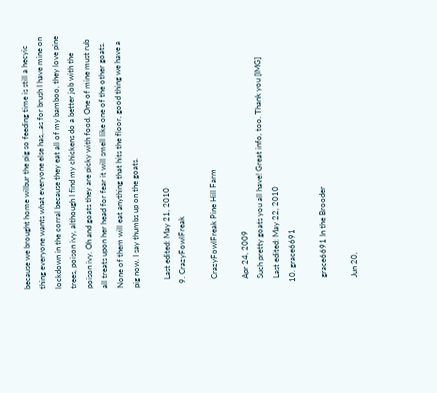because we brought home wilbur the pig so feeding time is still a hecyic thing everyone wants what everyone else has,..as for brush I have mine on lockdown in the corral because they eat all of my bamboo, they love pine trees, poison ivy, although I find my chickens do a better job with the poison ivy. Oh and goats they are picky with food. One of mine must rub all treats upon her head for fear it will smell like one of the other goats. None of them will eat anything that hits the floor, good thing we have a pig now. I say thumbs up on the goats.

    Last edited: May 21, 2010
  9. CrazyFowlFreak

    CrazyFowlFreak Pine Hill Farm

    Apr 24, 2009
    Such pretty goats you all have! Great info, too. Thank you [IMG]
    Last edited: May 22, 2010
  10. grace6691

    grace6691 In the Brooder

    Jun 20,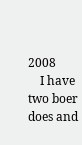2008
    I have two boer does and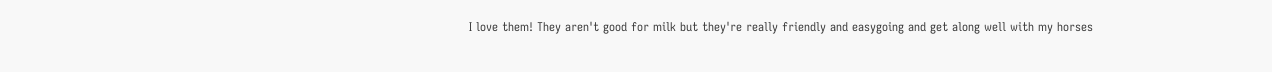I love them! They aren't good for milk but they're really friendly and easygoing and get along well with my horses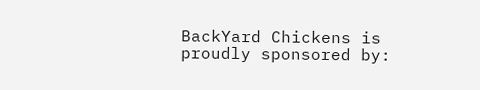BackYard Chickens is proudly sponsored by: